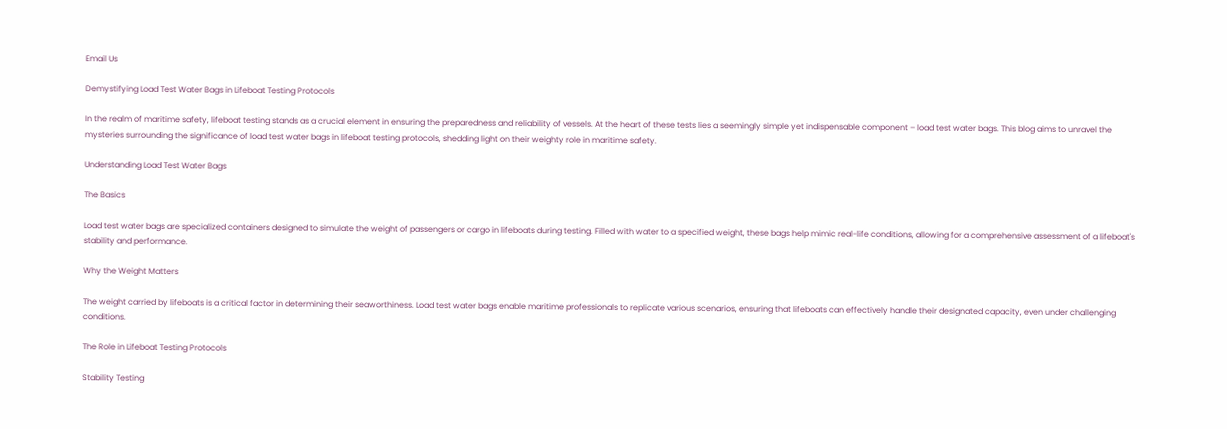Email Us

Demystifying Load Test Water Bags in Lifeboat Testing Protocols

In the realm of maritime safety, lifeboat testing stands as a crucial element in ensuring the preparedness and reliability of vessels. At the heart of these tests lies a seemingly simple yet indispensable component – load test water bags. This blog aims to unravel the mysteries surrounding the significance of load test water bags in lifeboat testing protocols, shedding light on their weighty role in maritime safety.

Understanding Load Test Water Bags

The Basics

Load test water bags are specialized containers designed to simulate the weight of passengers or cargo in lifeboats during testing. Filled with water to a specified weight, these bags help mimic real-life conditions, allowing for a comprehensive assessment of a lifeboat's stability and performance.

Why the Weight Matters

The weight carried by lifeboats is a critical factor in determining their seaworthiness. Load test water bags enable maritime professionals to replicate various scenarios, ensuring that lifeboats can effectively handle their designated capacity, even under challenging conditions.

The Role in Lifeboat Testing Protocols

Stability Testing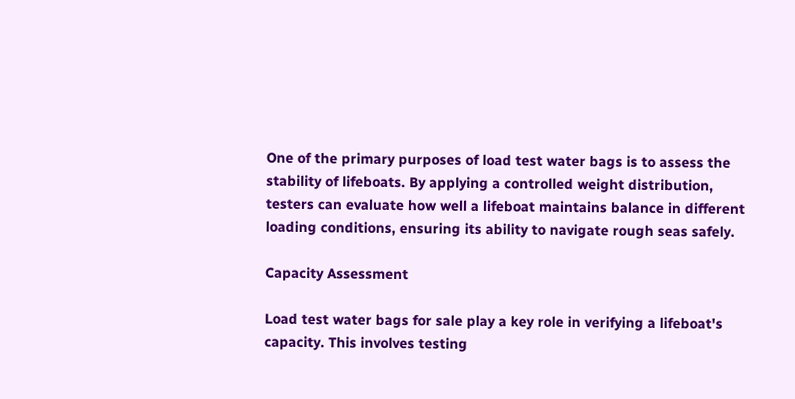One of the primary purposes of load test water bags is to assess the stability of lifeboats. By applying a controlled weight distribution, testers can evaluate how well a lifeboat maintains balance in different loading conditions, ensuring its ability to navigate rough seas safely.

Capacity Assessment

Load test water bags for sale play a key role in verifying a lifeboat's capacity. This involves testing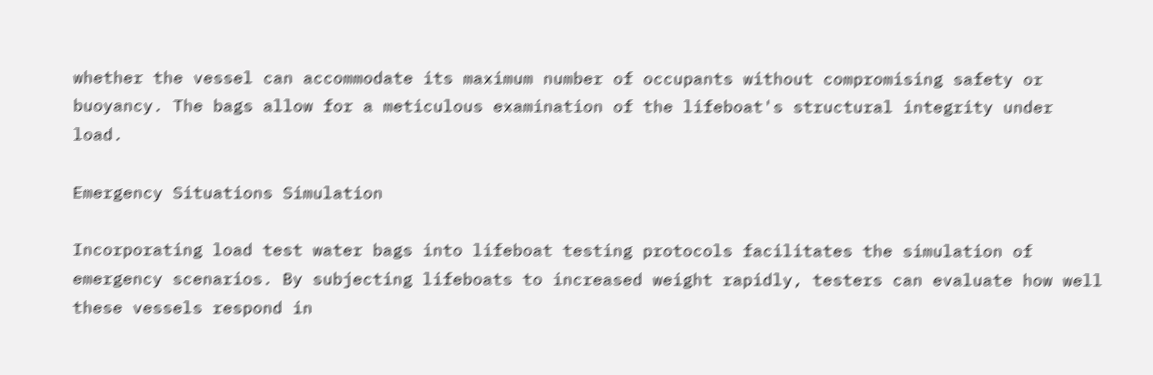whether the vessel can accommodate its maximum number of occupants without compromising safety or buoyancy. The bags allow for a meticulous examination of the lifeboat's structural integrity under load.

Emergency Situations Simulation

Incorporating load test water bags into lifeboat testing protocols facilitates the simulation of emergency scenarios. By subjecting lifeboats to increased weight rapidly, testers can evaluate how well these vessels respond in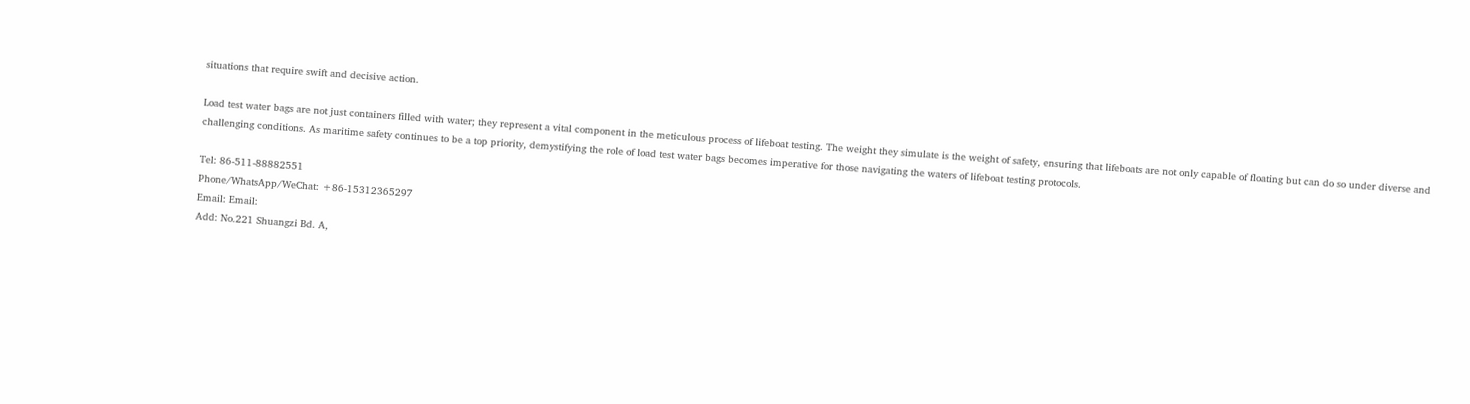situations that require swift and decisive action.

Load test water bags are not just containers filled with water; they represent a vital component in the meticulous process of lifeboat testing. The weight they simulate is the weight of safety, ensuring that lifeboats are not only capable of floating but can do so under diverse and challenging conditions. As maritime safety continues to be a top priority, demystifying the role of load test water bags becomes imperative for those navigating the waters of lifeboat testing protocols.

Tel: 86-511-88882551
Phone/WhatsApp/WeChat: +86-15312365297
Email: Email:
Add: No.221 Shuangzi Bd. A,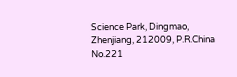Science Park, Dingmao, Zhenjiang, 212009, P.R.China
No.221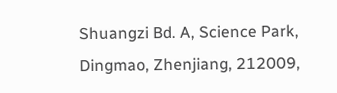Shuangzi Bd. A, Science Park, Dingmao, Zhenjiang, 212009,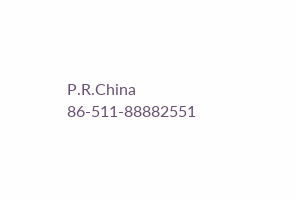P.R.China 86-511-88882551